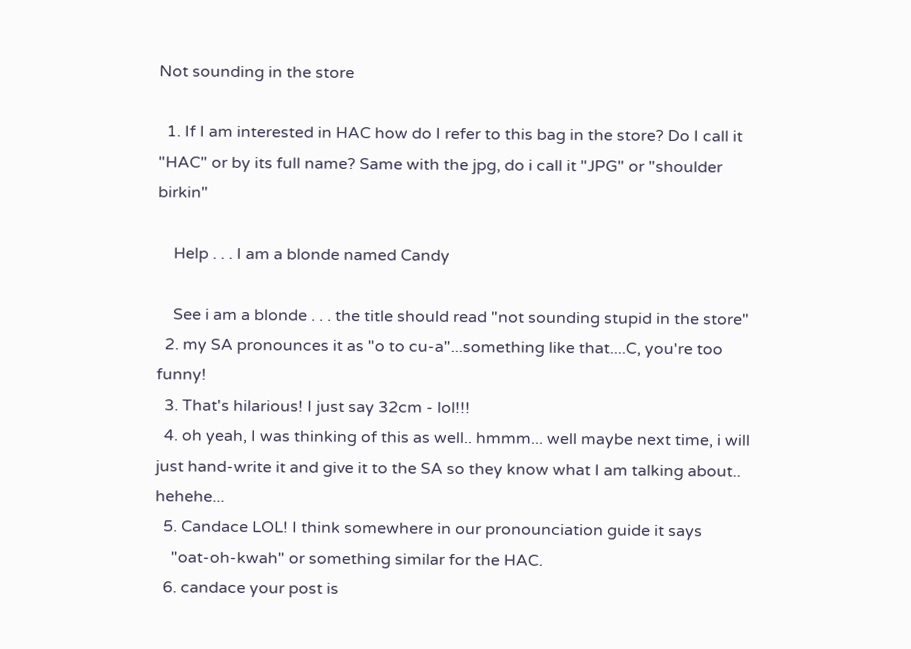Not sounding in the store

  1. If I am interested in HAC how do I refer to this bag in the store? Do I call it "HAC" or by its full name? Same with the jpg, do i call it "JPG" or "shoulder birkin"

    Help . . . I am a blonde named Candy

    See i am a blonde . . . the title should read "not sounding stupid in the store"
  2. my SA pronounces it as "o to cu-a"...something like that....C, you're too funny!
  3. That's hilarious! I just say 32cm - lol!!!
  4. oh yeah, I was thinking of this as well.. hmmm... well maybe next time, i will just hand-write it and give it to the SA so they know what I am talking about.. hehehe...
  5. Candace LOL! I think somewhere in our pronounciation guide it says
    "oat-oh-kwah" or something similar for the HAC.
  6. candace your post is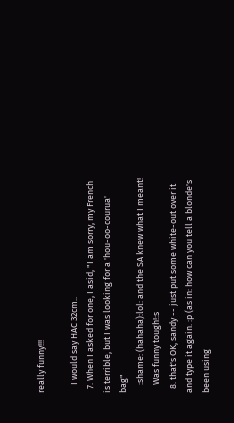really funny!!!

    I would say HAC 32cm..
  7. When I asked for one, I asid, "I am sorry, my French is terrible, but I was looking for a 'hou-oo-courua' bag"
    :shame: (hahaha):lol: and the SA knew what I meant!
    Was funny tough!:s
  8. that's OK, sandy -- just put some white-out over it and type it again. :p (as in: how can you tell a blonde's been using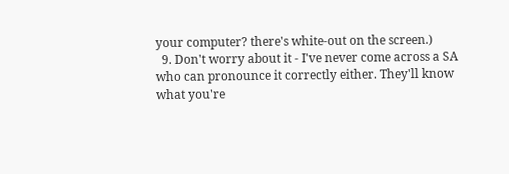your computer? there's white-out on the screen.)
  9. Don't worry about it - I've never come across a SA who can pronounce it correctly either. They'll know what you're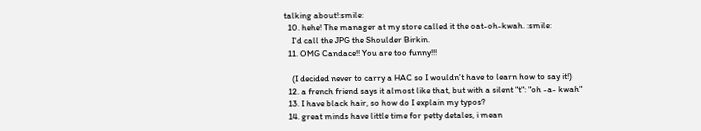talking about!:smile:
  10. hehe! The manager at my store called it the oat-oh-kwah. :smile:
    I'd call the JPG the Shoulder Birkin.
  11. OMG Candace!! You are too funny!!!

    (I decided never to carry a HAC so I wouldn't have to learn how to say it!)
  12. a french friend says it almost like that, but with a silent "t": "oh -a- kwah"
  13. I have black hair, so how do I explain my typos?
  14. great minds have little time for petty detales, i mean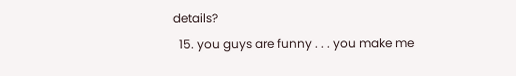details?
  15. you guys are funny . . . you make me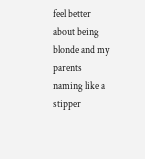feel better about being blonde and my parents naming like a stipper